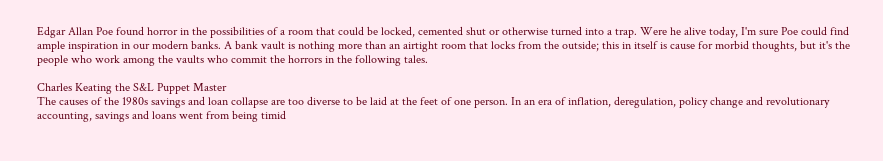Edgar Allan Poe found horror in the possibilities of a room that could be locked, cemented shut or otherwise turned into a trap. Were he alive today, I'm sure Poe could find ample inspiration in our modern banks. A bank vault is nothing more than an airtight room that locks from the outside; this in itself is cause for morbid thoughts, but it's the people who work among the vaults who commit the horrors in the following tales.

Charles Keating the S&L Puppet Master
The causes of the 1980s savings and loan collapse are too diverse to be laid at the feet of one person. In an era of inflation, deregulation, policy change and revolutionary accounting, savings and loans went from being timid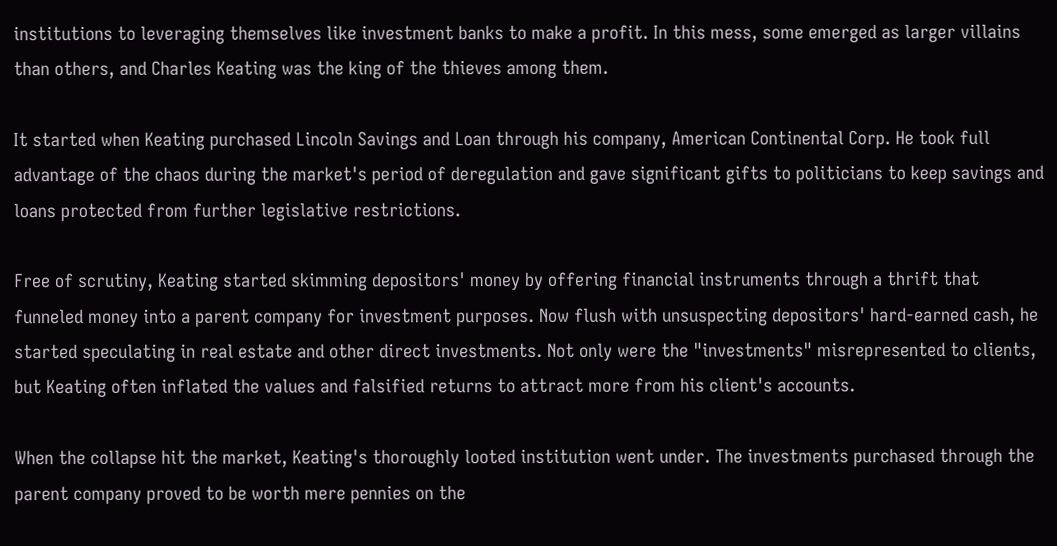institutions to leveraging themselves like investment banks to make a profit. In this mess, some emerged as larger villains than others, and Charles Keating was the king of the thieves among them.

It started when Keating purchased Lincoln Savings and Loan through his company, American Continental Corp. He took full advantage of the chaos during the market's period of deregulation and gave significant gifts to politicians to keep savings and loans protected from further legislative restrictions.

Free of scrutiny, Keating started skimming depositors' money by offering financial instruments through a thrift that funneled money into a parent company for investment purposes. Now flush with unsuspecting depositors' hard-earned cash, he started speculating in real estate and other direct investments. Not only were the "investments" misrepresented to clients, but Keating often inflated the values and falsified returns to attract more from his client's accounts.

When the collapse hit the market, Keating's thoroughly looted institution went under. The investments purchased through the parent company proved to be worth mere pennies on the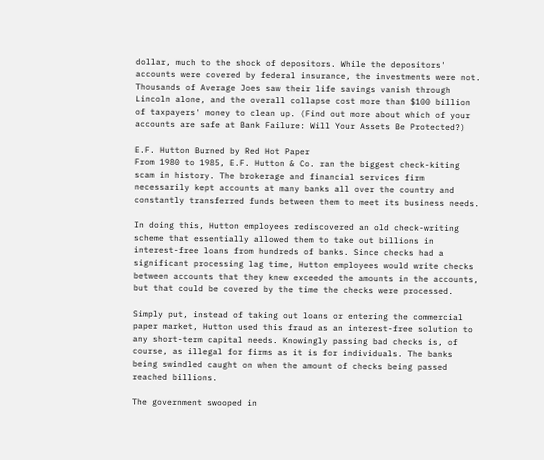dollar, much to the shock of depositors. While the depositors' accounts were covered by federal insurance, the investments were not. Thousands of Average Joes saw their life savings vanish through Lincoln alone, and the overall collapse cost more than $100 billion of taxpayers' money to clean up. (Find out more about which of your accounts are safe at Bank Failure: Will Your Assets Be Protected?)

E.F. Hutton Burned by Red Hot Paper
From 1980 to 1985, E.F. Hutton & Co. ran the biggest check-kiting scam in history. The brokerage and financial services firm necessarily kept accounts at many banks all over the country and constantly transferred funds between them to meet its business needs.

In doing this, Hutton employees rediscovered an old check-writing scheme that essentially allowed them to take out billions in interest-free loans from hundreds of banks. Since checks had a significant processing lag time, Hutton employees would write checks between accounts that they knew exceeded the amounts in the accounts, but that could be covered by the time the checks were processed.

Simply put, instead of taking out loans or entering the commercial paper market, Hutton used this fraud as an interest-free solution to any short-term capital needs. Knowingly passing bad checks is, of course, as illegal for firms as it is for individuals. The banks being swindled caught on when the amount of checks being passed reached billions.

The government swooped in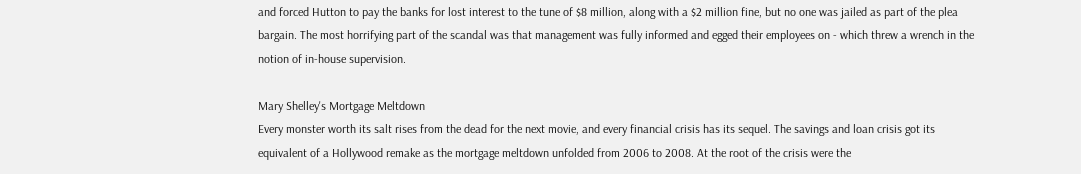and forced Hutton to pay the banks for lost interest to the tune of $8 million, along with a $2 million fine, but no one was jailed as part of the plea bargain. The most horrifying part of the scandal was that management was fully informed and egged their employees on - which threw a wrench in the notion of in-house supervision.

Mary Shelley's Mortgage Meltdown
Every monster worth its salt rises from the dead for the next movie, and every financial crisis has its sequel. The savings and loan crisis got its equivalent of a Hollywood remake as the mortgage meltdown unfolded from 2006 to 2008. At the root of the crisis were the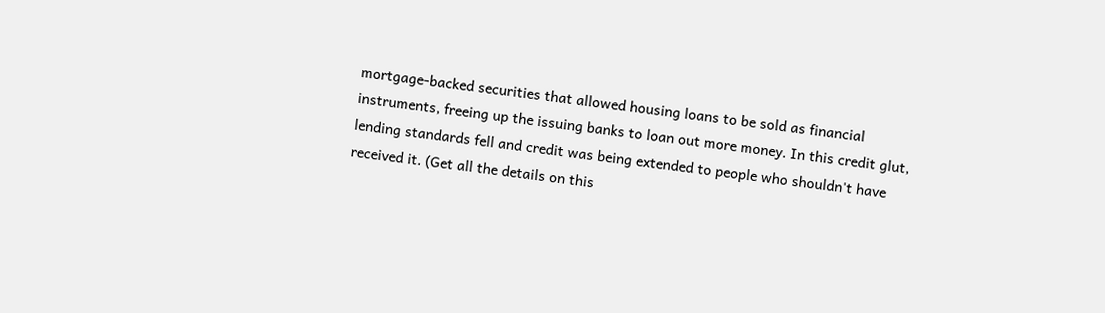mortgage-backed securities that allowed housing loans to be sold as financial instruments, freeing up the issuing banks to loan out more money. In this credit glut, lending standards fell and credit was being extended to people who shouldn't have received it. (Get all the details on this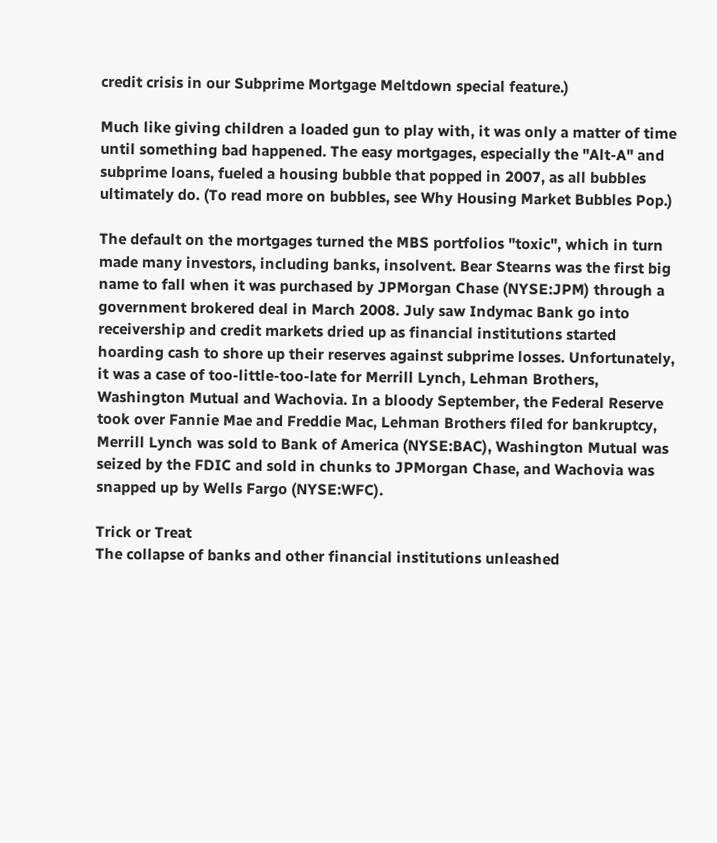credit crisis in our Subprime Mortgage Meltdown special feature.)

Much like giving children a loaded gun to play with, it was only a matter of time until something bad happened. The easy mortgages, especially the "Alt-A" and subprime loans, fueled a housing bubble that popped in 2007, as all bubbles ultimately do. (To read more on bubbles, see Why Housing Market Bubbles Pop.)

The default on the mortgages turned the MBS portfolios "toxic", which in turn made many investors, including banks, insolvent. Bear Stearns was the first big name to fall when it was purchased by JPMorgan Chase (NYSE:JPM) through a government brokered deal in March 2008. July saw Indymac Bank go into receivership and credit markets dried up as financial institutions started hoarding cash to shore up their reserves against subprime losses. Unfortunately, it was a case of too-little-too-late for Merrill Lynch, Lehman Brothers, Washington Mutual and Wachovia. In a bloody September, the Federal Reserve took over Fannie Mae and Freddie Mac, Lehman Brothers filed for bankruptcy, Merrill Lynch was sold to Bank of America (NYSE:BAC), Washington Mutual was seized by the FDIC and sold in chunks to JPMorgan Chase, and Wachovia was snapped up by Wells Fargo (NYSE:WFC).

Trick or Treat
The collapse of banks and other financial institutions unleashed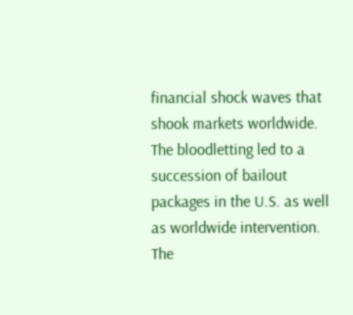financial shock waves that shook markets worldwide. The bloodletting led to a succession of bailout packages in the U.S. as well as worldwide intervention. The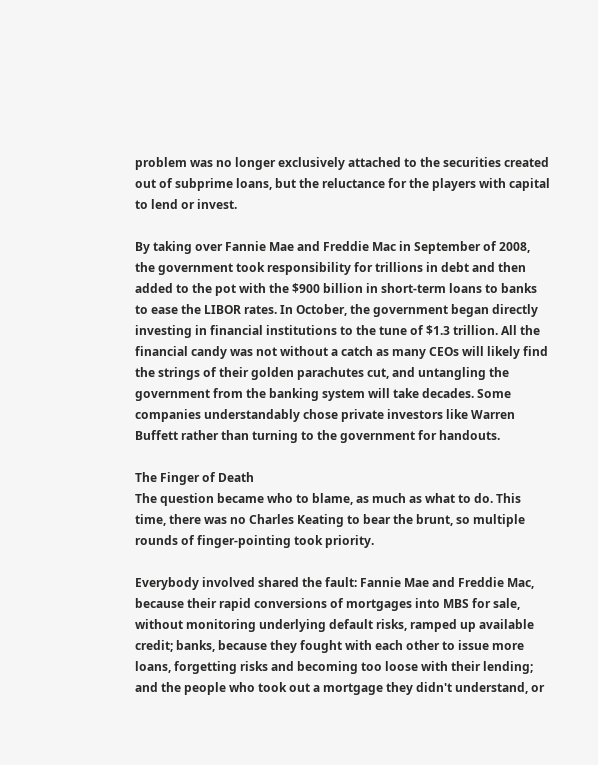problem was no longer exclusively attached to the securities created out of subprime loans, but the reluctance for the players with capital to lend or invest.

By taking over Fannie Mae and Freddie Mac in September of 2008, the government took responsibility for trillions in debt and then added to the pot with the $900 billion in short-term loans to banks to ease the LIBOR rates. In October, the government began directly investing in financial institutions to the tune of $1.3 trillion. All the financial candy was not without a catch as many CEOs will likely find the strings of their golden parachutes cut, and untangling the government from the banking system will take decades. Some companies understandably chose private investors like Warren Buffett rather than turning to the government for handouts.

The Finger of Death
The question became who to blame, as much as what to do. This time, there was no Charles Keating to bear the brunt, so multiple rounds of finger-pointing took priority.

Everybody involved shared the fault: Fannie Mae and Freddie Mac, because their rapid conversions of mortgages into MBS for sale, without monitoring underlying default risks, ramped up available credit; banks, because they fought with each other to issue more loans, forgetting risks and becoming too loose with their lending; and the people who took out a mortgage they didn't understand, or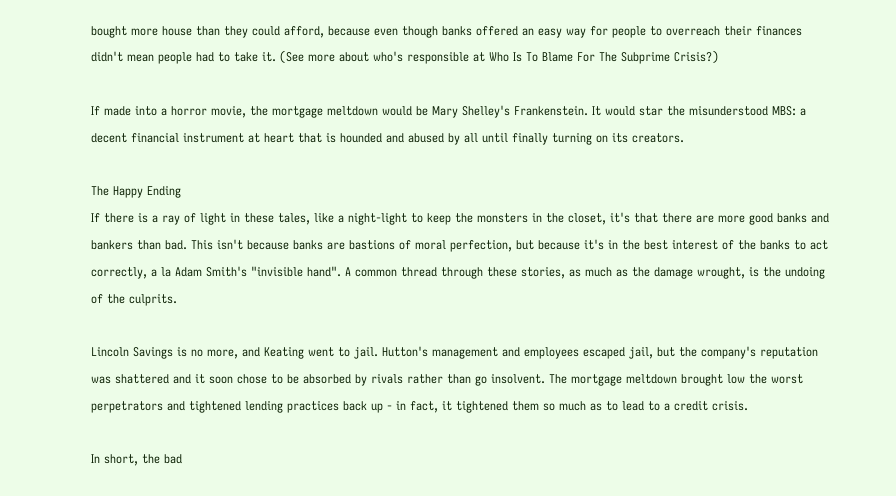bought more house than they could afford, because even though banks offered an easy way for people to overreach their finances didn't mean people had to take it. (See more about who's responsible at Who Is To Blame For The Subprime Crisis?)

If made into a horror movie, the mortgage meltdown would be Mary Shelley's Frankenstein. It would star the misunderstood MBS: a decent financial instrument at heart that is hounded and abused by all until finally turning on its creators.

The Happy Ending
If there is a ray of light in these tales, like a night-light to keep the monsters in the closet, it's that there are more good banks and bankers than bad. This isn't because banks are bastions of moral perfection, but because it's in the best interest of the banks to act correctly, a la Adam Smith's "invisible hand". A common thread through these stories, as much as the damage wrought, is the undoing of the culprits.

Lincoln Savings is no more, and Keating went to jail. Hutton's management and employees escaped jail, but the company's reputation was shattered and it soon chose to be absorbed by rivals rather than go insolvent. The mortgage meltdown brought low the worst perpetrators and tightened lending practices back up - in fact, it tightened them so much as to lead to a credit crisis.

In short, the bad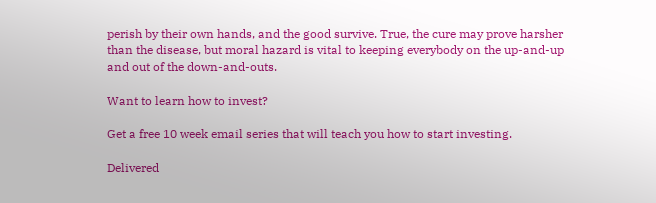perish by their own hands, and the good survive. True, the cure may prove harsher than the disease, but moral hazard is vital to keeping everybody on the up-and-up and out of the down-and-outs.

Want to learn how to invest?

Get a free 10 week email series that will teach you how to start investing.

Delivered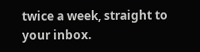twice a week, straight to your inbox.